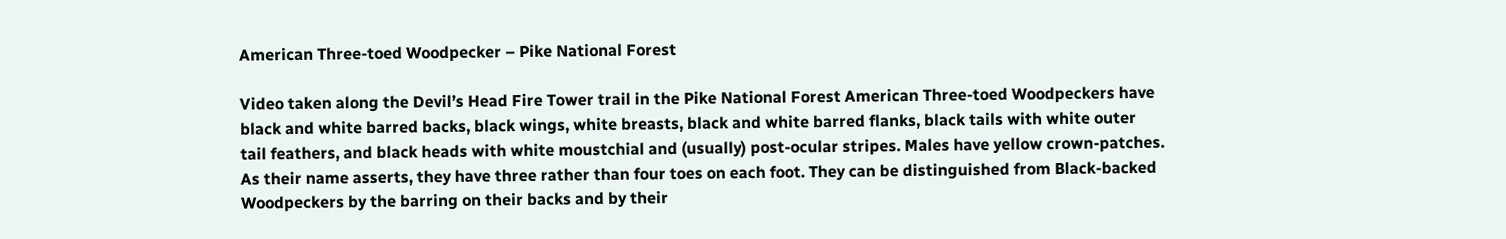American Three-toed Woodpecker – Pike National Forest

Video taken along the Devil’s Head Fire Tower trail in the Pike National Forest American Three-toed Woodpeckers have black and white barred backs, black wings, white breasts, black and white barred flanks, black tails with white outer tail feathers, and black heads with white moustchial and (usually) post-ocular stripes. Males have yellow crown-patches. As their name asserts, they have three rather than four toes on each foot. They can be distinguished from Black-backed Woodpeckers by the barring on their backs and by their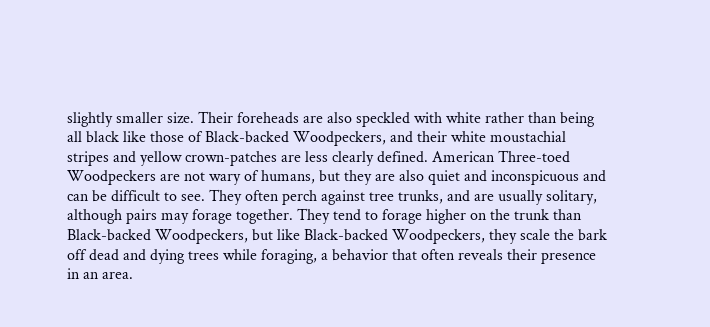slightly smaller size. Their foreheads are also speckled with white rather than being all black like those of Black-backed Woodpeckers, and their white moustachial stripes and yellow crown-patches are less clearly defined. American Three-toed Woodpeckers are not wary of humans, but they are also quiet and inconspicuous and can be difficult to see. They often perch against tree trunks, and are usually solitary, although pairs may forage together. They tend to forage higher on the trunk than Black-backed Woodpeckers, but like Black-backed Woodpeckers, they scale the bark off dead and dying trees while foraging, a behavior that often reveals their presence in an area.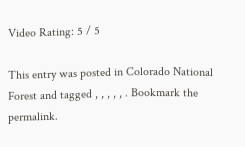Video Rating: 5 / 5

This entry was posted in Colorado National Forest and tagged , , , , , . Bookmark the permalink.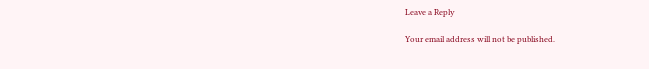Leave a Reply

Your email address will not be published.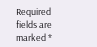Required fields are marked *